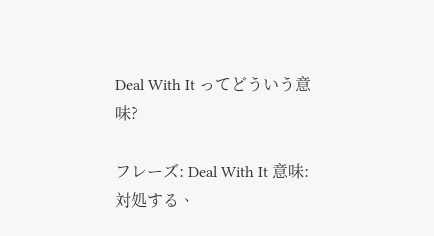Deal With It ってどういう意味?

フレーズ: Deal With It 意味: 対処する、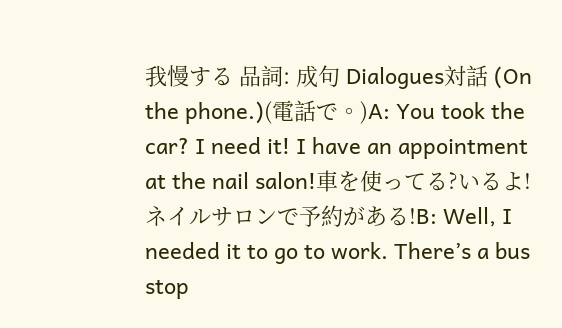我慢する 品詞: 成句 Dialogues対話 (On the phone.)(電話で。)A: You took the car? I need it! I have an appointment at the nail salon!車を使ってる?いるよ!ネイルサロンで予約がある!B: Well, I needed it to go to work. There’s a bus stop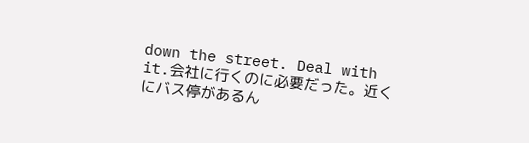down the street. Deal with it.会社に行くのに必要だった。近くにバス停があるん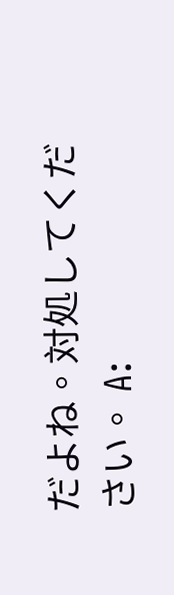だよね。対処してください。 A: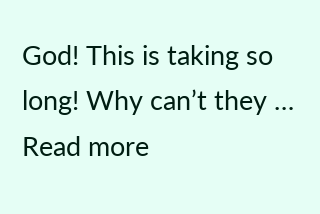God! This is taking so long! Why can’t they … Read more